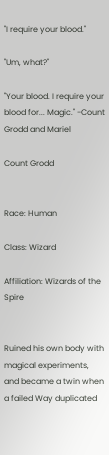"I require your blood."

"Um, what?"

"Your blood. I require your blood for... Magic." -Count Grodd and Mariel

Count Grodd


Race: Human

Class: Wizard

Affiliation: Wizards of the Spire


Ruined his own body with magical experiments, and became a twin when a failed Way duplicated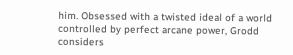him. Obsessed with a twisted ideal of a world controlled by perfect arcane power, Grodd considers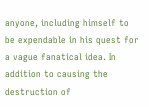anyone, including himself to be expendable in his quest for a vague fanatical idea. In addition to causing the destruction of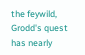the feywild, Grodd's quest has nearly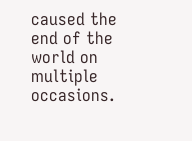caused the end of the world on multiple occasions.